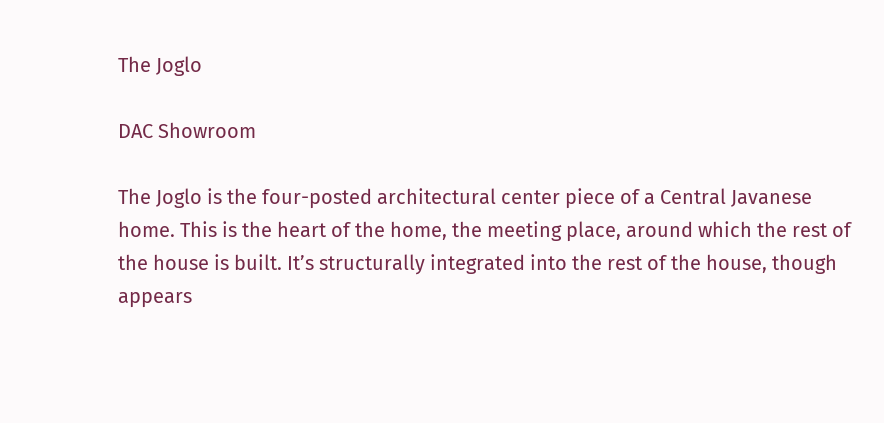The Joglo

DAC Showroom

The Joglo is the four-posted architectural center piece of a Central Javanese home. This is the heart of the home, the meeting place, around which the rest of the house is built. It’s structurally integrated into the rest of the house, though appears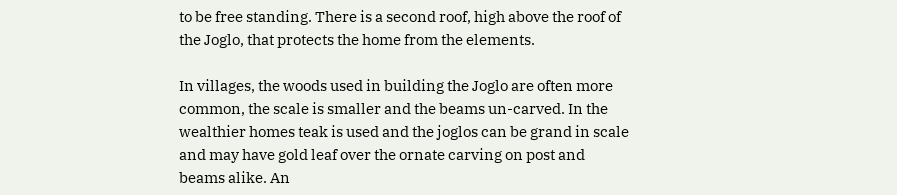to be free standing. There is a second roof, high above the roof of the Joglo, that protects the home from the elements.

In villages, the woods used in building the Joglo are often more common, the scale is smaller and the beams un-carved. In the wealthier homes teak is used and the joglos can be grand in scale and may have gold leaf over the ornate carving on post and beams alike. An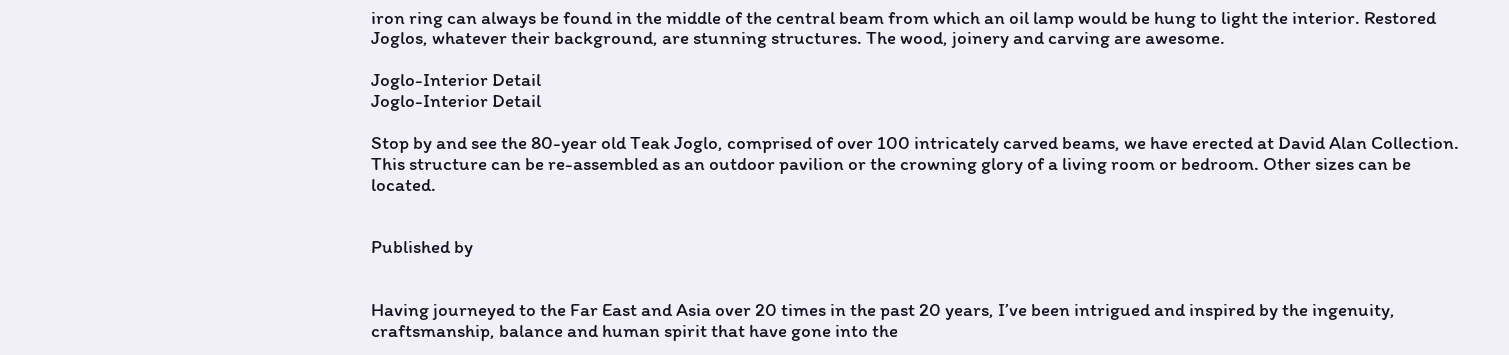iron ring can always be found in the middle of the central beam from which an oil lamp would be hung to light the interior. Restored Joglos, whatever their background, are stunning structures. The wood, joinery and carving are awesome.

Joglo-Interior Detail
Joglo-Interior Detail

Stop by and see the 80-year old Teak Joglo, comprised of over 100 intricately carved beams, we have erected at David Alan Collection. This structure can be re-assembled as an outdoor pavilion or the crowning glory of a living room or bedroom. Other sizes can be located.


Published by


Having journeyed to the Far East and Asia over 20 times in the past 20 years, I’ve been intrigued and inspired by the ingenuity, craftsmanship, balance and human spirit that have gone into the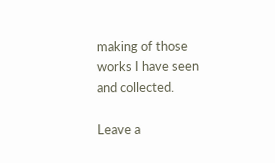making of those works I have seen and collected.

Leave a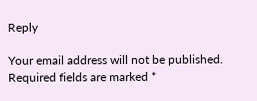Reply

Your email address will not be published. Required fields are marked *